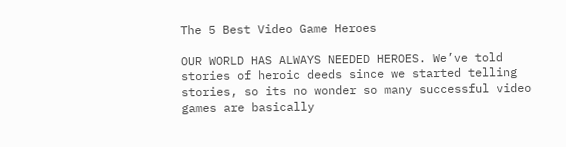The 5 Best Video Game Heroes

OUR WORLD HAS ALWAYS NEEDED HEROES. We’ve told stories of heroic deeds since we started telling stories, so its no wonder so many successful video games are basically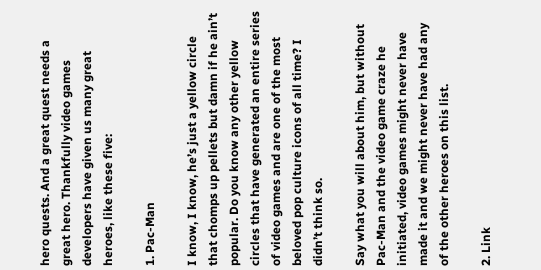hero quests. And a great quest needs a great hero. Thankfully video games developers have given us many great heroes, like these five:

1. Pac-Man

I know, I know, he’s just a yellow circle that chomps up pellets but damn if he ain’t popular. Do you know any other yellow circles that have generated an entire series of video games and are one of the most beloved pop culture icons of all time? I didn’t think so.

Say what you will about him, but without Pac-Man and the video game craze he initiated, video games might never have made it and we might never have had any of the other heroes on this list.

2. Link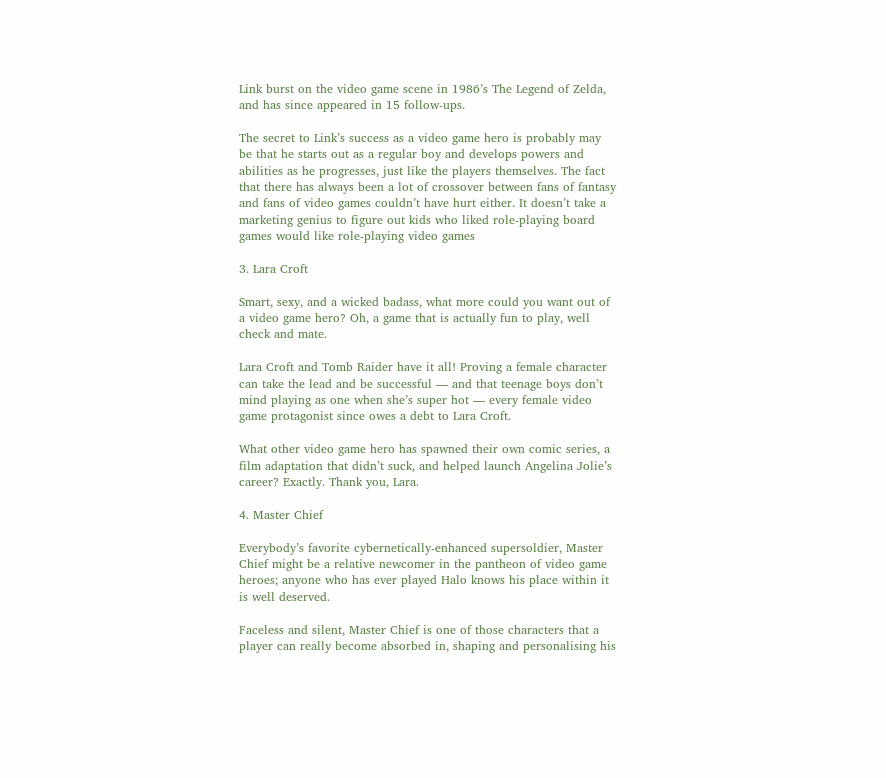Link burst on the video game scene in 1986’s The Legend of Zelda, and has since appeared in 15 follow-ups.

The secret to Link’s success as a video game hero is probably may be that he starts out as a regular boy and develops powers and abilities as he progresses, just like the players themselves. The fact that there has always been a lot of crossover between fans of fantasy and fans of video games couldn’t have hurt either. It doesn’t take a marketing genius to figure out kids who liked role-playing board games would like role-playing video games

3. Lara Croft

Smart, sexy, and a wicked badass, what more could you want out of a video game hero? Oh, a game that is actually fun to play, well check and mate.

Lara Croft and Tomb Raider have it all! Proving a female character can take the lead and be successful — and that teenage boys don’t mind playing as one when she’s super hot — every female video game protagonist since owes a debt to Lara Croft.

What other video game hero has spawned their own comic series, a film adaptation that didn’t suck, and helped launch Angelina Jolie’s career? Exactly. Thank you, Lara.

4. Master Chief

Everybody’s favorite cybernetically-enhanced supersoldier, Master Chief might be a relative newcomer in the pantheon of video game heroes; anyone who has ever played Halo knows his place within it is well deserved.

Faceless and silent, Master Chief is one of those characters that a player can really become absorbed in, shaping and personalising his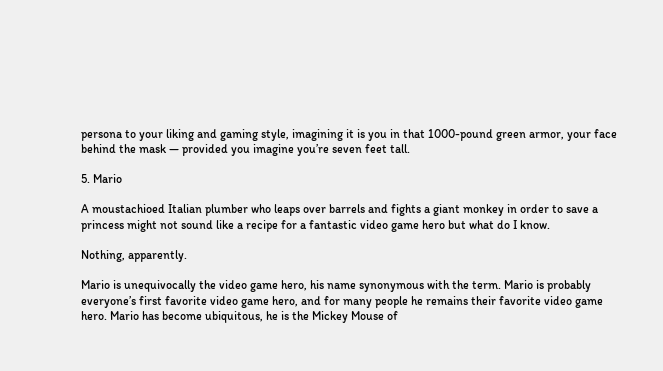persona to your liking and gaming style, imagining it is you in that 1000-pound green armor, your face behind the mask — provided you imagine you’re seven feet tall.

5. Mario

A moustachioed Italian plumber who leaps over barrels and fights a giant monkey in order to save a princess might not sound like a recipe for a fantastic video game hero but what do I know.

Nothing, apparently.

Mario is unequivocally the video game hero, his name synonymous with the term. Mario is probably everyone’s first favorite video game hero, and for many people he remains their favorite video game hero. Mario has become ubiquitous, he is the Mickey Mouse of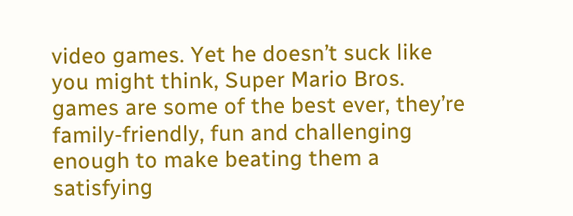video games. Yet he doesn’t suck like you might think, Super Mario Bros. games are some of the best ever, they’re family-friendly, fun and challenging enough to make beating them a satisfying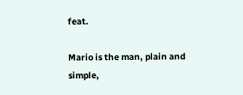feat.

Mario is the man, plain and simple,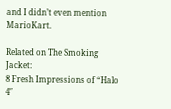and I didn’t even mention MarioKart.

Related on The Smoking Jacket:
8 Fresh Impressions of “Halo 4″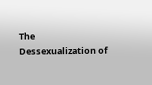The Dessexualization of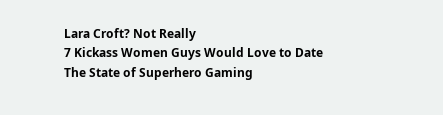Lara Croft? Not Really
7 Kickass Women Guys Would Love to Date
The State of Superhero Gaming